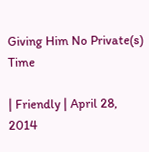Giving Him No Private(s) Time

| Friendly | April 28, 2014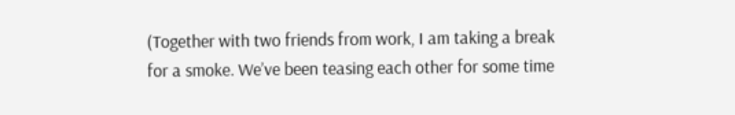(Together with two friends from work, I am taking a break for a smoke. We’ve been teasing each other for some time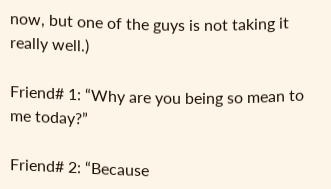now, but one of the guys is not taking it really well.)

Friend# 1: “Why are you being so mean to me today?”

Friend# 2: “Because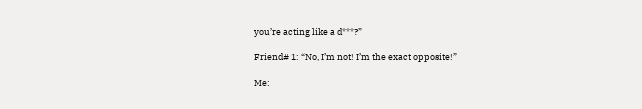you’re acting like a d***?”

Friend# 1: “No, I’m not! I’m the exact opposite!”

Me: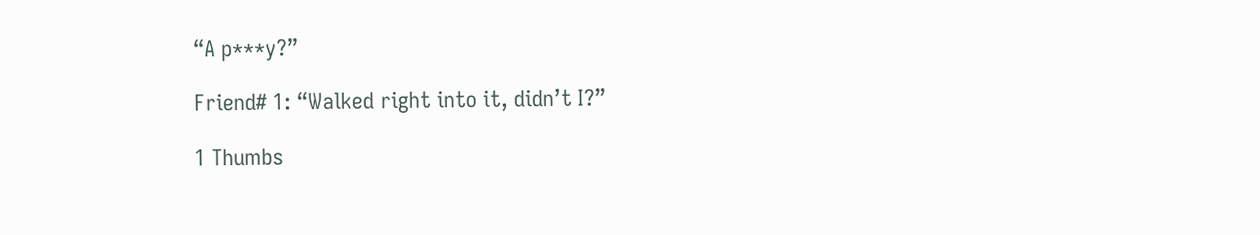“A p***y?”

Friend# 1: “Walked right into it, didn’t I?”

1 Thumbs